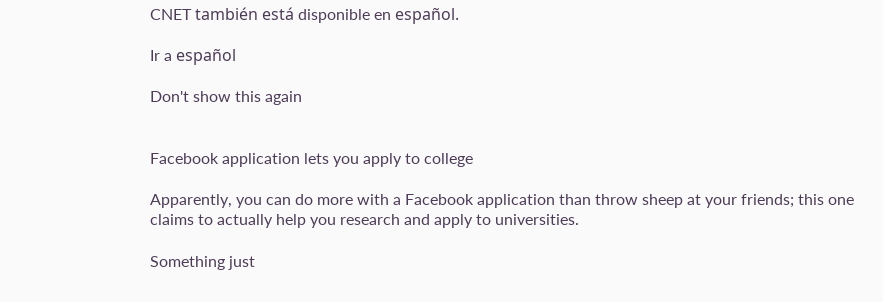CNET también está disponible en español.

Ir a español

Don't show this again


Facebook application lets you apply to college

Apparently, you can do more with a Facebook application than throw sheep at your friends; this one claims to actually help you research and apply to universities.

Something just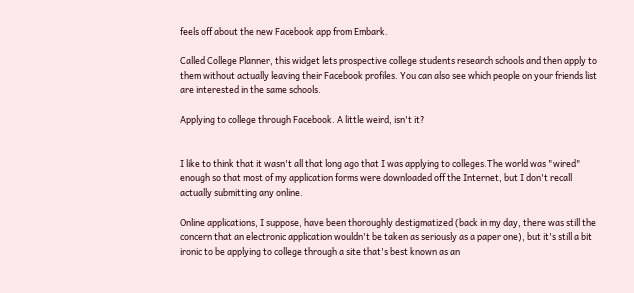feels off about the new Facebook app from Embark.

Called College Planner, this widget lets prospective college students research schools and then apply to them without actually leaving their Facebook profiles. You can also see which people on your friends list are interested in the same schools.

Applying to college through Facebook. A little weird, isn't it?


I like to think that it wasn't all that long ago that I was applying to colleges.The world was "wired" enough so that most of my application forms were downloaded off the Internet, but I don't recall actually submitting any online.

Online applications, I suppose, have been thoroughly destigmatized (back in my day, there was still the concern that an electronic application wouldn't be taken as seriously as a paper one), but it's still a bit ironic to be applying to college through a site that's best known as an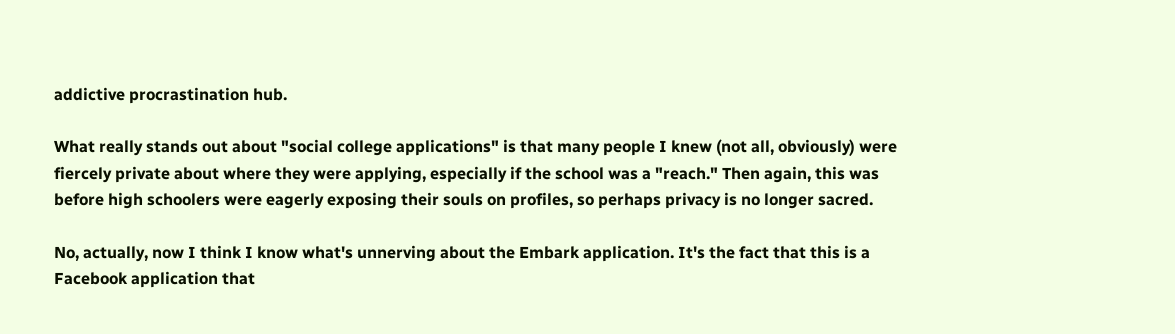addictive procrastination hub.

What really stands out about "social college applications" is that many people I knew (not all, obviously) were fiercely private about where they were applying, especially if the school was a "reach." Then again, this was before high schoolers were eagerly exposing their souls on profiles, so perhaps privacy is no longer sacred.

No, actually, now I think I know what's unnerving about the Embark application. It's the fact that this is a Facebook application that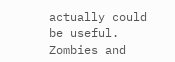actually could be useful. Zombies and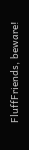FluffFriends, beware!